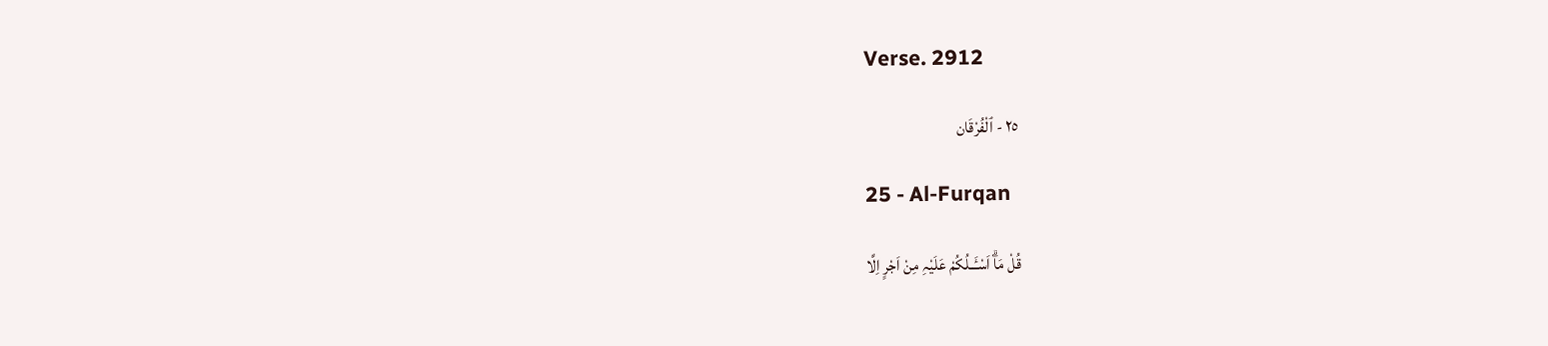Verse. 2912

٢٥ - ٱلْفُرْقَان

25 - Al-Furqan

قُلْ مَاۗ اَسْـَٔــلُكُمْ عَلَيْہِ مِنْ اَجْرٍ اِلَّا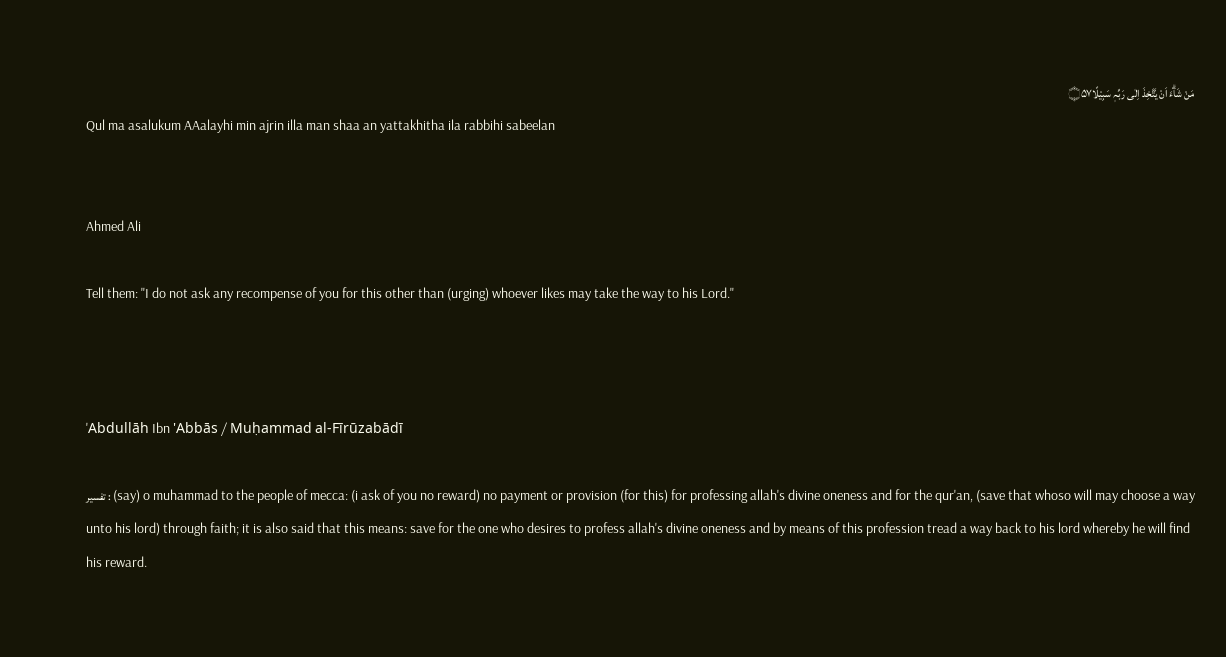مَنْ شَاۗءَ اَنْ يَّتَّخِذَ اِلٰى رَبِّہٖ سَبِيْلًا۝۵۷
Qul ma asalukum AAalayhi min ajrin illa man shaa an yattakhitha ila rabbihi sabeelan


Ahmed Ali

Tell them: "I do not ask any recompense of you for this other than (urging) whoever likes may take the way to his Lord."



'Abdullāh Ibn 'Abbās / Muḥammad al-Fīrūzabādī

تفسير : (say) o muhammad to the people of mecca: (i ask of you no reward) no payment or provision (for this) for professing allah's divine oneness and for the qur'an, (save that whoso will may choose a way unto his lord) through faith; it is also said that this means: save for the one who desires to profess allah's divine oneness and by means of this profession tread a way back to his lord whereby he will find his reward.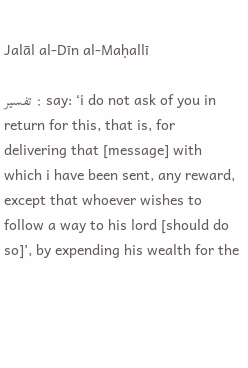Jalāl al-Dīn al-Maḥallī

تفسير : say: ‘i do not ask of you in return for this, that is, for delivering that [message] with which i have been sent, any reward, except that whoever wishes to follow a way to his lord [should do so]’, by expending his wealth for the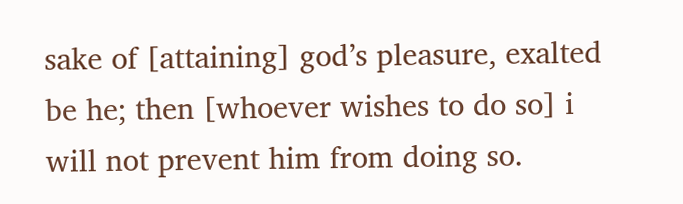sake of [attaining] god’s pleasure, exalted be he; then [whoever wishes to do so] i will not prevent him from doing so.